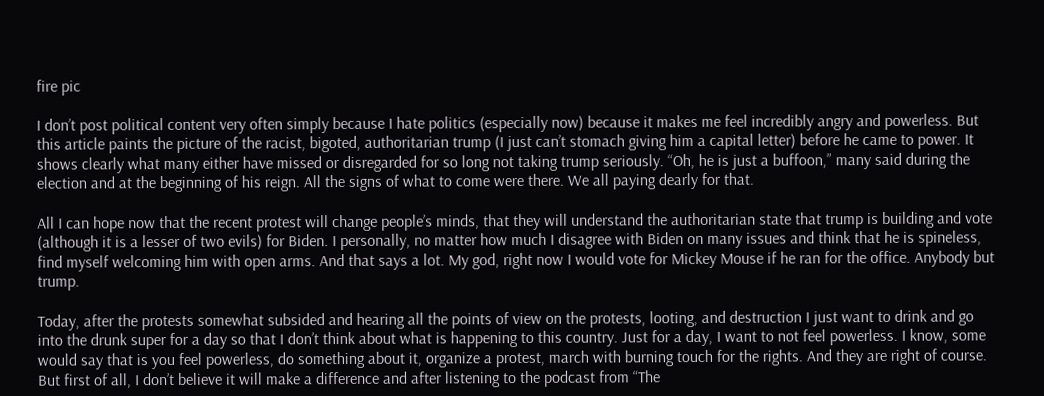fire pic

I don’t post political content very often simply because I hate politics (especially now) because it makes me feel incredibly angry and powerless. But this article paints the picture of the racist, bigoted, authoritarian trump (I just can’t stomach giving him a capital letter) before he came to power. It shows clearly what many either have missed or disregarded for so long not taking trump seriously. “Oh, he is just a buffoon,” many said during the election and at the beginning of his reign. All the signs of what to come were there. We all paying dearly for that.

All I can hope now that the recent protest will change people’s minds, that they will understand the authoritarian state that trump is building and vote (although it is a lesser of two evils) for Biden. I personally, no matter how much I disagree with Biden on many issues and think that he is spineless, find myself welcoming him with open arms. And that says a lot. My god, right now I would vote for Mickey Mouse if he ran for the office. Anybody but trump.

Today, after the protests somewhat subsided and hearing all the points of view on the protests, looting, and destruction I just want to drink and go into the drunk super for a day so that I don’t think about what is happening to this country. Just for a day, I want to not feel powerless. I know, some would say that is you feel powerless, do something about it, organize a protest, march with burning touch for the rights. And they are right of course. But first of all, I don’t believe it will make a difference and after listening to the podcast from “The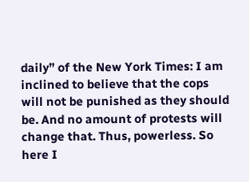daily” of the New York Times: I am inclined to believe that the cops will not be punished as they should be. And no amount of protests will change that. Thus, powerless. So here I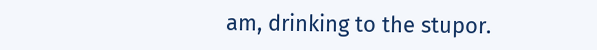am, drinking to the stupor.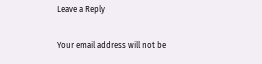Leave a Reply

Your email address will not be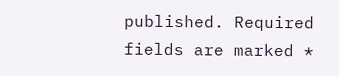published. Required fields are marked *